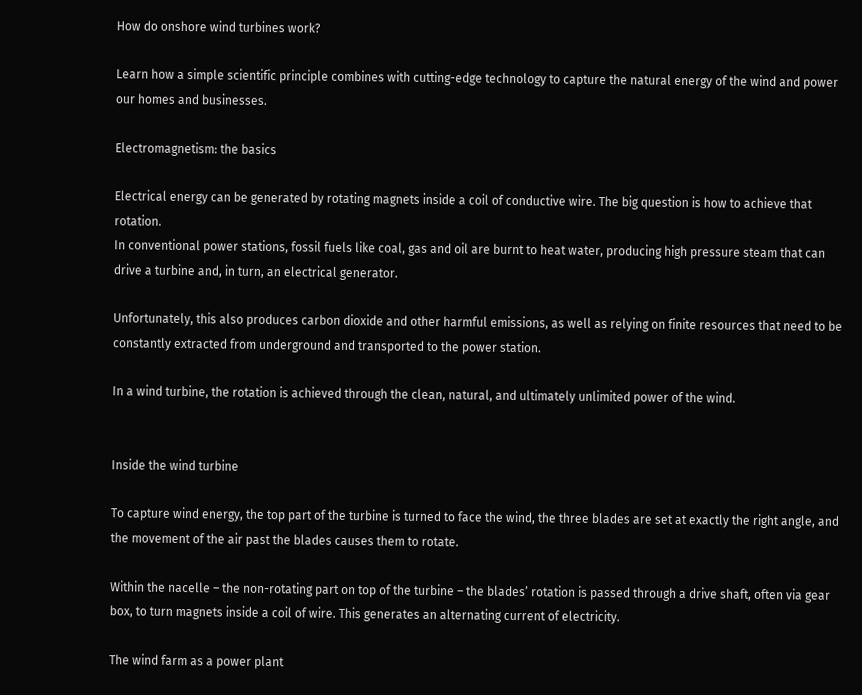How do onshore wind turbines work?

Learn how a simple scientific principle combines with cutting-edge technology to capture the natural energy of the wind and power our homes and businesses.

Electromagnetism: the basics

Electrical energy can be generated by rotating magnets inside a coil of conductive wire. The big question is how to achieve that rotation.
In conventional power stations, fossil fuels like coal, gas and oil are burnt to heat water, producing high pressure steam that can drive a turbine and, in turn, an electrical generator.

Unfortunately, this also produces carbon dioxide and other harmful emissions, as well as relying on finite resources that need to be constantly extracted from underground and transported to the power station.

In a wind turbine, the rotation is achieved through the clean, natural, and ultimately unlimited power of the wind.


Inside the wind turbine

To capture wind energy, the top part of the turbine is turned to face the wind, the three blades are set at exactly the right angle, and the movement of the air past the blades causes them to rotate.

Within the nacelle – the non-rotating part on top of the turbine – the blades’ rotation is passed through a drive shaft, often via gear box, to turn magnets inside a coil of wire. This generates an alternating current of electricity.

The wind farm as a power plant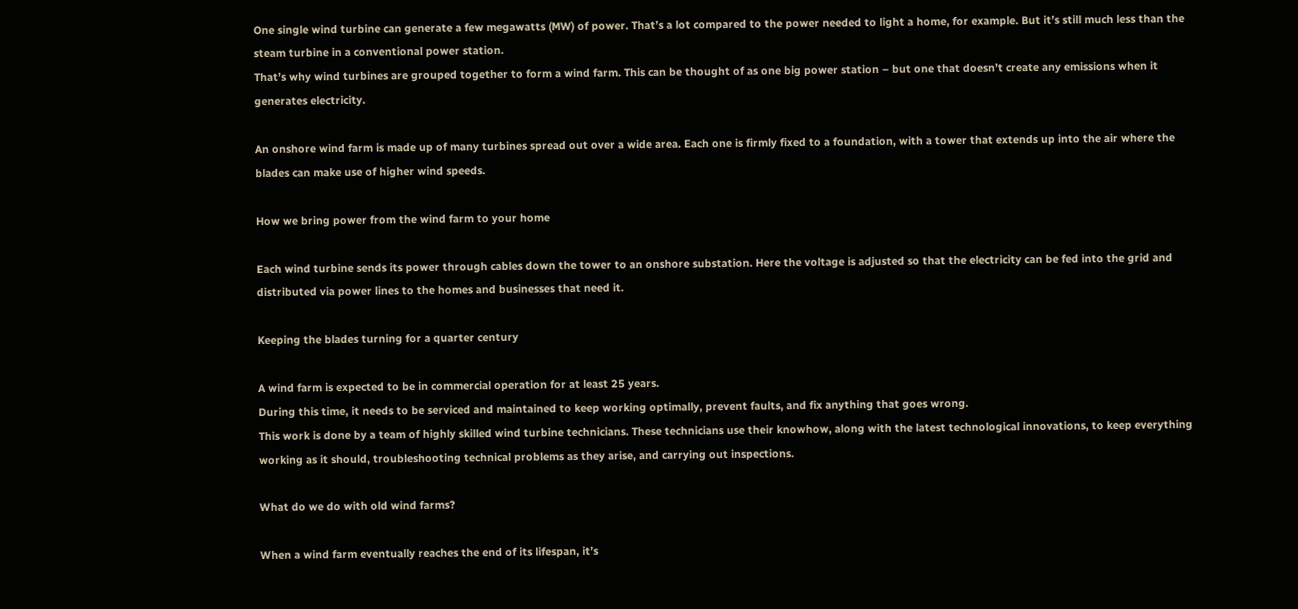One single wind turbine can generate a few megawatts (MW) of power. That’s a lot compared to the power needed to light a home, for example. But it’s still much less than the steam turbine in a conventional power station.
That’s why wind turbines are grouped together to form a wind farm. This can be thought of as one big power station – but one that doesn’t create any emissions when it generates electricity.

An onshore wind farm is made up of many turbines spread out over a wide area. Each one is firmly fixed to a foundation, with a tower that extends up into the air where the blades can make use of higher wind speeds.

How we bring power from the wind farm to your home

Each wind turbine sends its power through cables down the tower to an onshore substation. Here the voltage is adjusted so that the electricity can be fed into the grid and distributed via power lines to the homes and businesses that need it.

Keeping the blades turning for a quarter century

A wind farm is expected to be in commercial operation for at least 25 years.
During this time, it needs to be serviced and maintained to keep working optimally, prevent faults, and fix anything that goes wrong.
This work is done by a team of highly skilled wind turbine technicians. These technicians use their knowhow, along with the latest technological innovations, to keep everything working as it should, troubleshooting technical problems as they arise, and carrying out inspections.

What do we do with old wind farms?

When a wind farm eventually reaches the end of its lifespan, it’s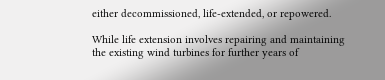either decommissioned, life-extended, or repowered.

While life extension involves repairing and maintaining the existing wind turbines for further years of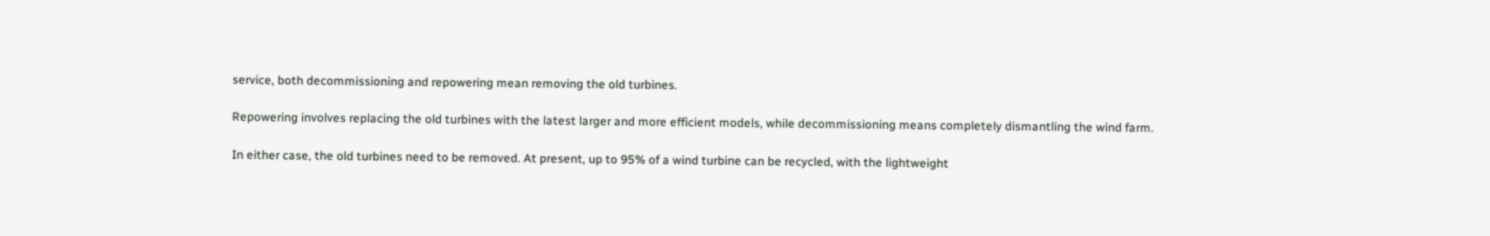service, both decommissioning and repowering mean removing the old turbines.

Repowering involves replacing the old turbines with the latest larger and more efficient models, while decommissioning means completely dismantling the wind farm.

In either case, the old turbines need to be removed. At present, up to 95% of a wind turbine can be recycled, with the lightweight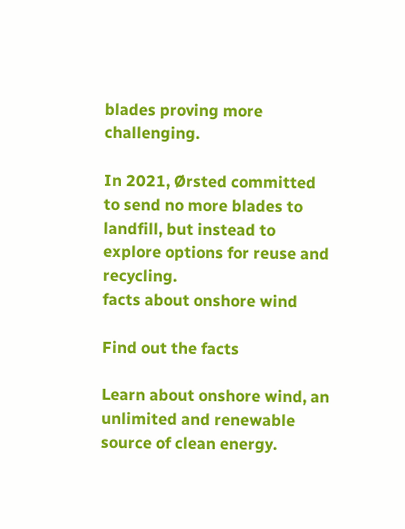blades proving more challenging.

In 2021, Ørsted committed to send no more blades to landfill, but instead to explore options for reuse and recycling.
facts about onshore wind

Find out the facts

Learn about onshore wind, an unlimited and renewable source of clean energy.